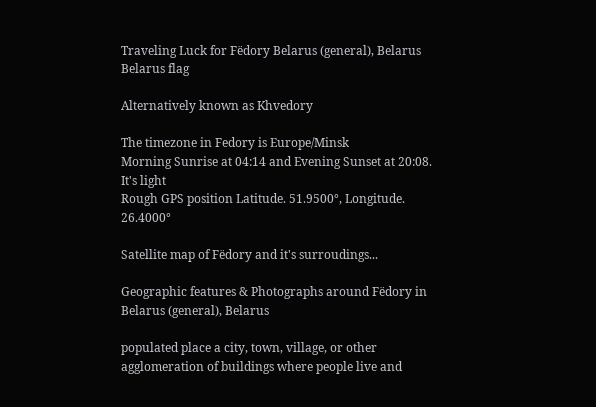Traveling Luck for Fëdory Belarus (general), Belarus Belarus flag

Alternatively known as Khvedory

The timezone in Fedory is Europe/Minsk
Morning Sunrise at 04:14 and Evening Sunset at 20:08. It's light
Rough GPS position Latitude. 51.9500°, Longitude. 26.4000°

Satellite map of Fëdory and it's surroudings...

Geographic features & Photographs around Fëdory in Belarus (general), Belarus

populated place a city, town, village, or other agglomeration of buildings where people live and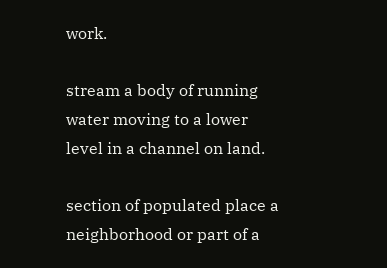work.

stream a body of running water moving to a lower level in a channel on land.

section of populated place a neighborhood or part of a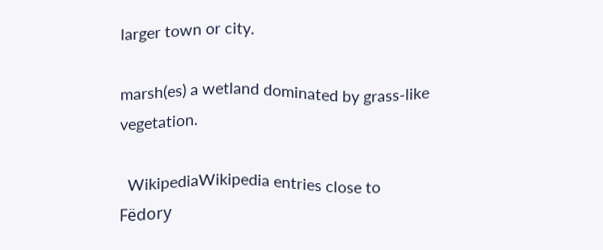larger town or city.

marsh(es) a wetland dominated by grass-like vegetation.

  WikipediaWikipedia entries close to Fëdory